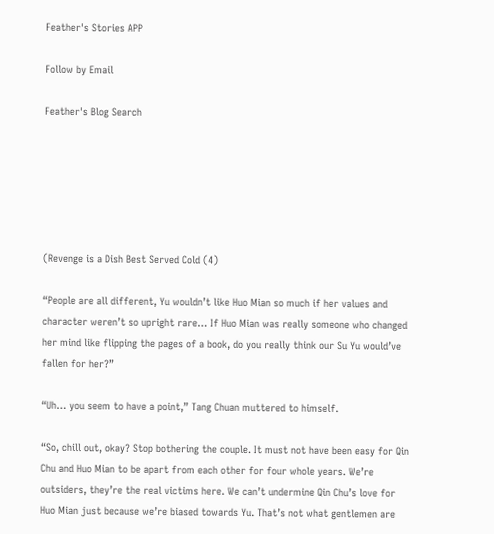Feather's Stories APP

Follow by Email

Feather's Blog Search






(Revenge is a Dish Best Served Cold (4)

“People are all different, Yu wouldn’t like Huo Mian so much if her values and character weren’t so upright rare… If Huo Mian was really someone who changed her mind like flipping the pages of a book, do you really think our Su Yu would’ve fallen for her?”

“Uh… you seem to have a point,” Tang Chuan muttered to himself.

“So, chill out, okay? Stop bothering the couple. It must not have been easy for Qin Chu and Huo Mian to be apart from each other for four whole years. We’re outsiders, they’re the real victims here. We can’t undermine Qin Chu’s love for Huo Mian just because we’re biased towards Yu. That’s not what gentlemen are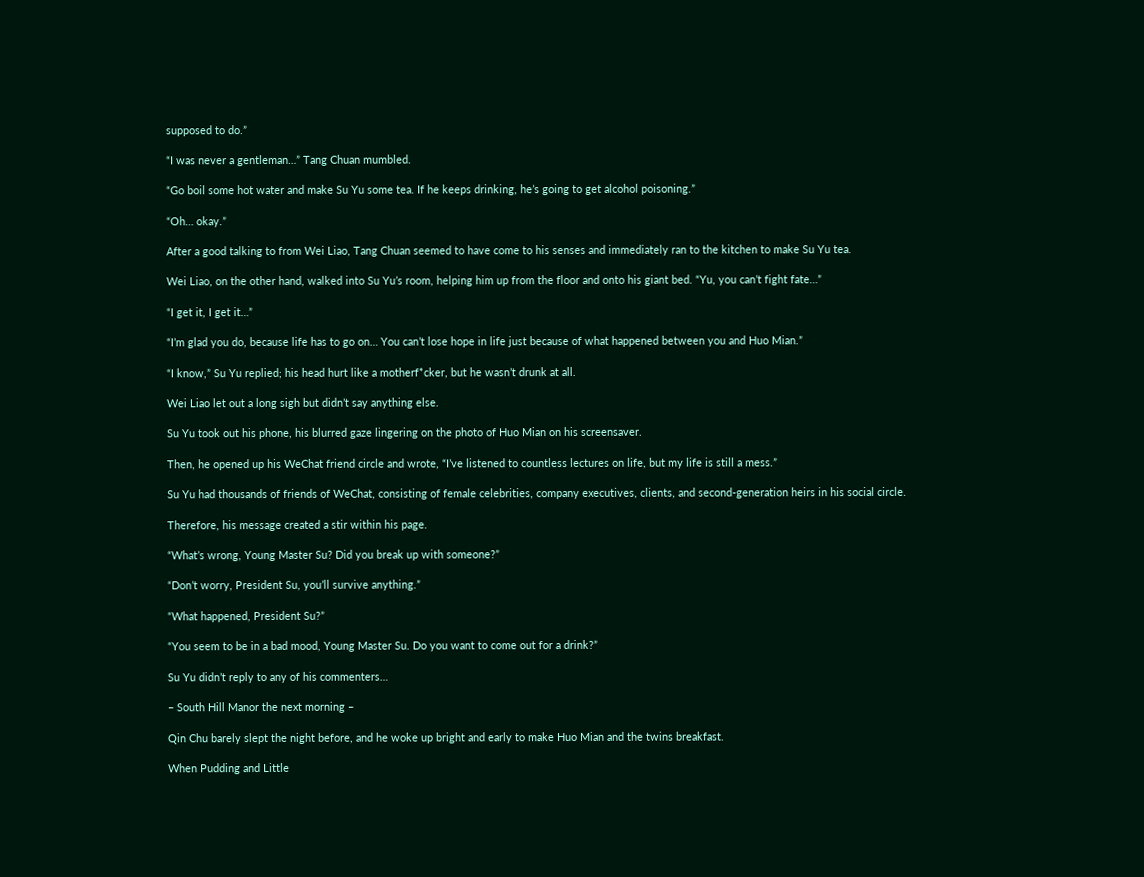supposed to do.”

“I was never a gentleman…” Tang Chuan mumbled.

“Go boil some hot water and make Su Yu some tea. If he keeps drinking, he’s going to get alcohol poisoning.”

“Oh… okay.”

After a good talking to from Wei Liao, Tang Chuan seemed to have come to his senses and immediately ran to the kitchen to make Su Yu tea.

Wei Liao, on the other hand, walked into Su Yu’s room, helping him up from the floor and onto his giant bed. “Yu, you can’t fight fate…”

“I get it, I get it…”

“I’m glad you do, because life has to go on… You can’t lose hope in life just because of what happened between you and Huo Mian.”

“I know,” Su Yu replied; his head hurt like a motherf*cker, but he wasn’t drunk at all.

Wei Liao let out a long sigh but didn’t say anything else.

Su Yu took out his phone, his blurred gaze lingering on the photo of Huo Mian on his screensaver.

Then, he opened up his WeChat friend circle and wrote, “I’ve listened to countless lectures on life, but my life is still a mess.”

Su Yu had thousands of friends of WeChat, consisting of female celebrities, company executives, clients, and second-generation heirs in his social circle.

Therefore, his message created a stir within his page.

“What’s wrong, Young Master Su? Did you break up with someone?”

“Don’t worry, President Su, you’ll survive anything.”

“What happened, President Su?”

“You seem to be in a bad mood, Young Master Su. Do you want to come out for a drink?”

Su Yu didn’t reply to any of his commenters…

– South Hill Manor the next morning –

Qin Chu barely slept the night before, and he woke up bright and early to make Huo Mian and the twins breakfast.

When Pudding and Little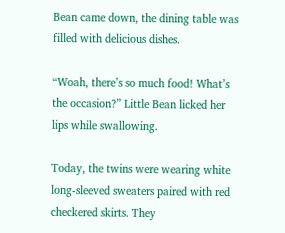Bean came down, the dining table was filled with delicious dishes.

“Woah, there’s so much food! What’s the occasion?” Little Bean licked her lips while swallowing.

Today, the twins were wearing white long-sleeved sweaters paired with red checkered skirts. They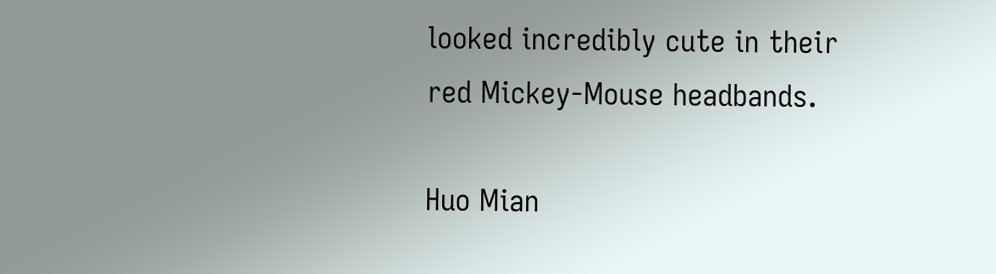looked incredibly cute in their red Mickey-Mouse headbands.

Huo Mian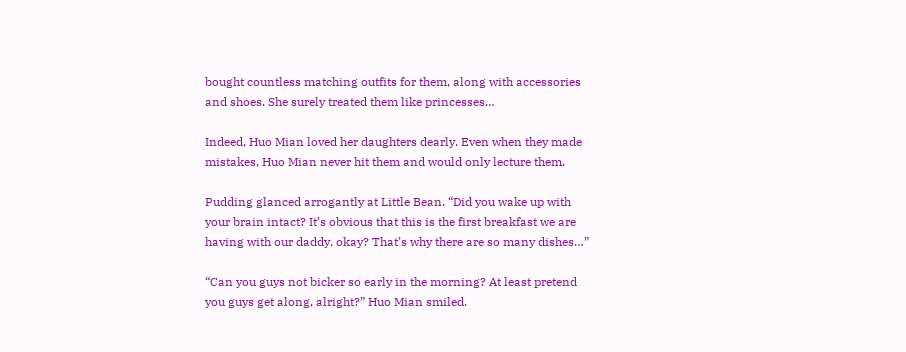bought countless matching outfits for them, along with accessories and shoes. She surely treated them like princesses…

Indeed, Huo Mian loved her daughters dearly. Even when they made mistakes, Huo Mian never hit them and would only lecture them.

Pudding glanced arrogantly at Little Bean. “Did you wake up with your brain intact? It’s obvious that this is the first breakfast we are having with our daddy, okay? That’s why there are so many dishes…”

“Can you guys not bicker so early in the morning? At least pretend you guys get along, alright?” Huo Mian smiled.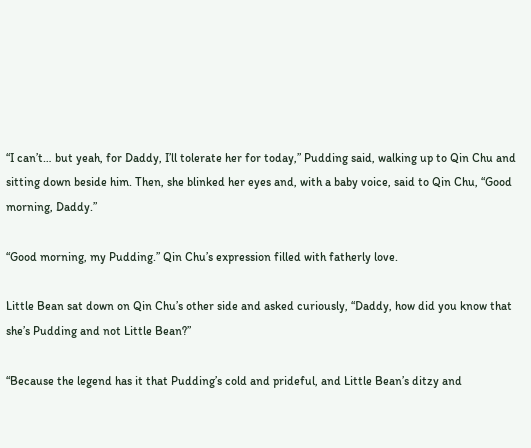“I can’t… but yeah, for Daddy, I’ll tolerate her for today,” Pudding said, walking up to Qin Chu and sitting down beside him. Then, she blinked her eyes and, with a baby voice, said to Qin Chu, “Good morning, Daddy.”

“Good morning, my Pudding.” Qin Chu’s expression filled with fatherly love.

Little Bean sat down on Qin Chu’s other side and asked curiously, “Daddy, how did you know that she’s Pudding and not Little Bean?”

“Because the legend has it that Pudding’s cold and prideful, and Little Bean’s ditzy and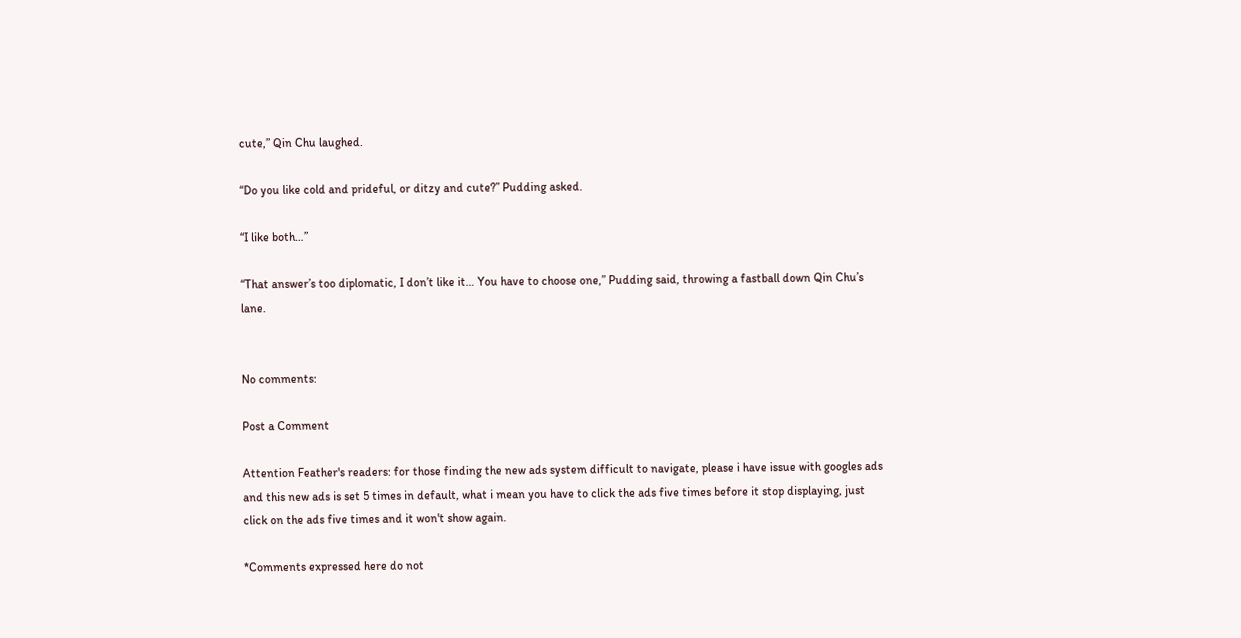cute,” Qin Chu laughed.

“Do you like cold and prideful, or ditzy and cute?” Pudding asked.

“I like both…”

“That answer’s too diplomatic, I don’t like it… You have to choose one,” Pudding said, throwing a fastball down Qin Chu’s lane.


No comments:

Post a Comment

Attention Feather's readers: for those finding the new ads system difficult to navigate, please i have issue with googles ads and this new ads is set 5 times in default, what i mean you have to click the ads five times before it stop displaying, just click on the ads five times and it won't show again.

*Comments expressed here do not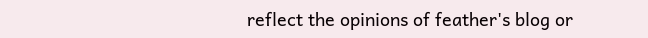reflect the opinions of feather's blog or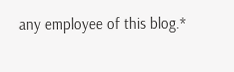any employee of this blog.*